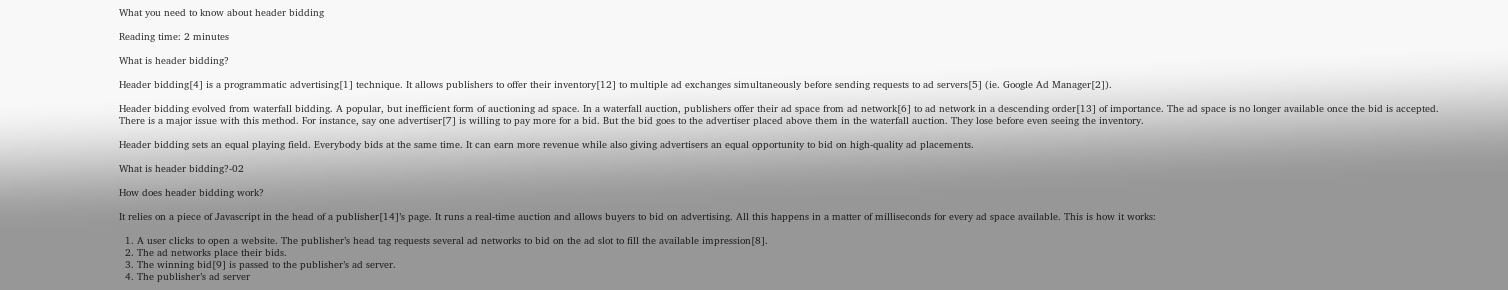What you need to know about header bidding

Reading time: 2 minutes

What is header bidding?

Header bidding[4] is a programmatic advertising[1] technique. It allows publishers to offer their inventory[12] to multiple ad exchanges simultaneously before sending requests to ad servers[5] (ie. Google Ad Manager[2]).

Header bidding evolved from waterfall bidding. A popular, but inefficient form of auctioning ad space. In a waterfall auction, publishers offer their ad space from ad network[6] to ad network in a descending order[13] of importance. The ad space is no longer available once the bid is accepted. There is a major issue with this method. For instance, say one advertiser[7] is willing to pay more for a bid. But the bid goes to the advertiser placed above them in the waterfall auction. They lose before even seeing the inventory.

Header bidding sets an equal playing field. Everybody bids at the same time. It can earn more revenue while also giving advertisers an equal opportunity to bid on high-quality ad placements.

What is header bidding?-02

How does header bidding work?

It relies on a piece of Javascript in the head of a publisher[14]’s page. It runs a real-time auction and allows buyers to bid on advertising. All this happens in a matter of milliseconds for every ad space available. This is how it works:

  1. A user clicks to open a website. The publisher’s head tag requests several ad networks to bid on the ad slot to fill the available impression[8].
  2. The ad networks place their bids.
  3. The winning bid[9] is passed to the publisher’s ad server.
  4. The publisher’s ad server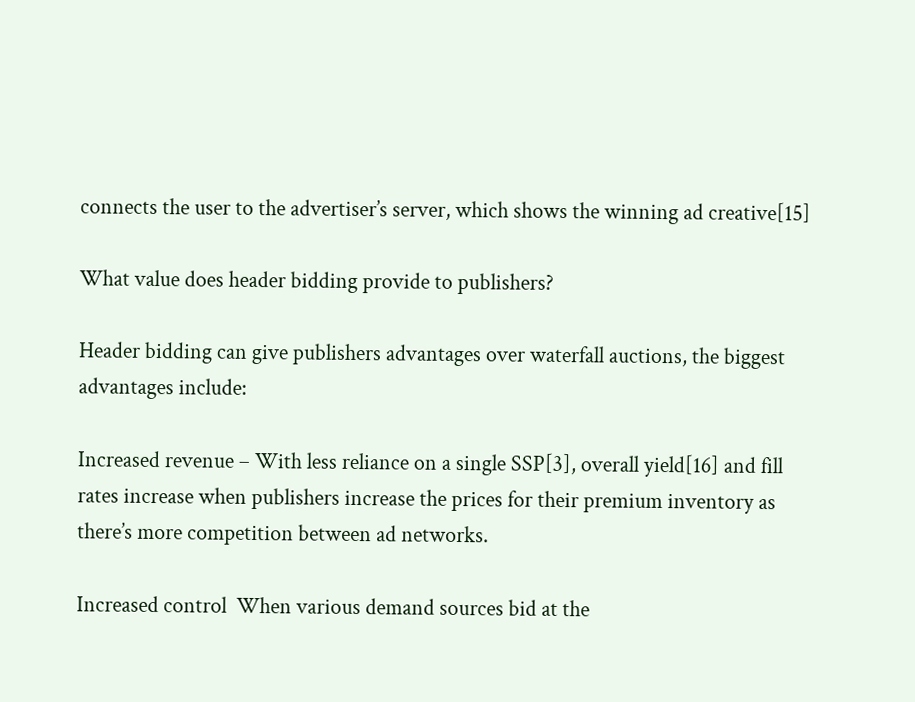connects the user to the advertiser’s server, which shows the winning ad creative[15]

What value does header bidding provide to publishers?

Header bidding can give publishers advantages over waterfall auctions, the biggest advantages include:

Increased revenue – With less reliance on a single SSP[3], overall yield[16] and fill rates increase when publishers increase the prices for their premium inventory as there’s more competition between ad networks.

Increased control  When various demand sources bid at the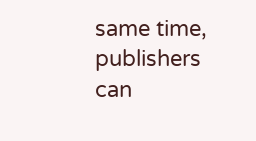same time, publishers can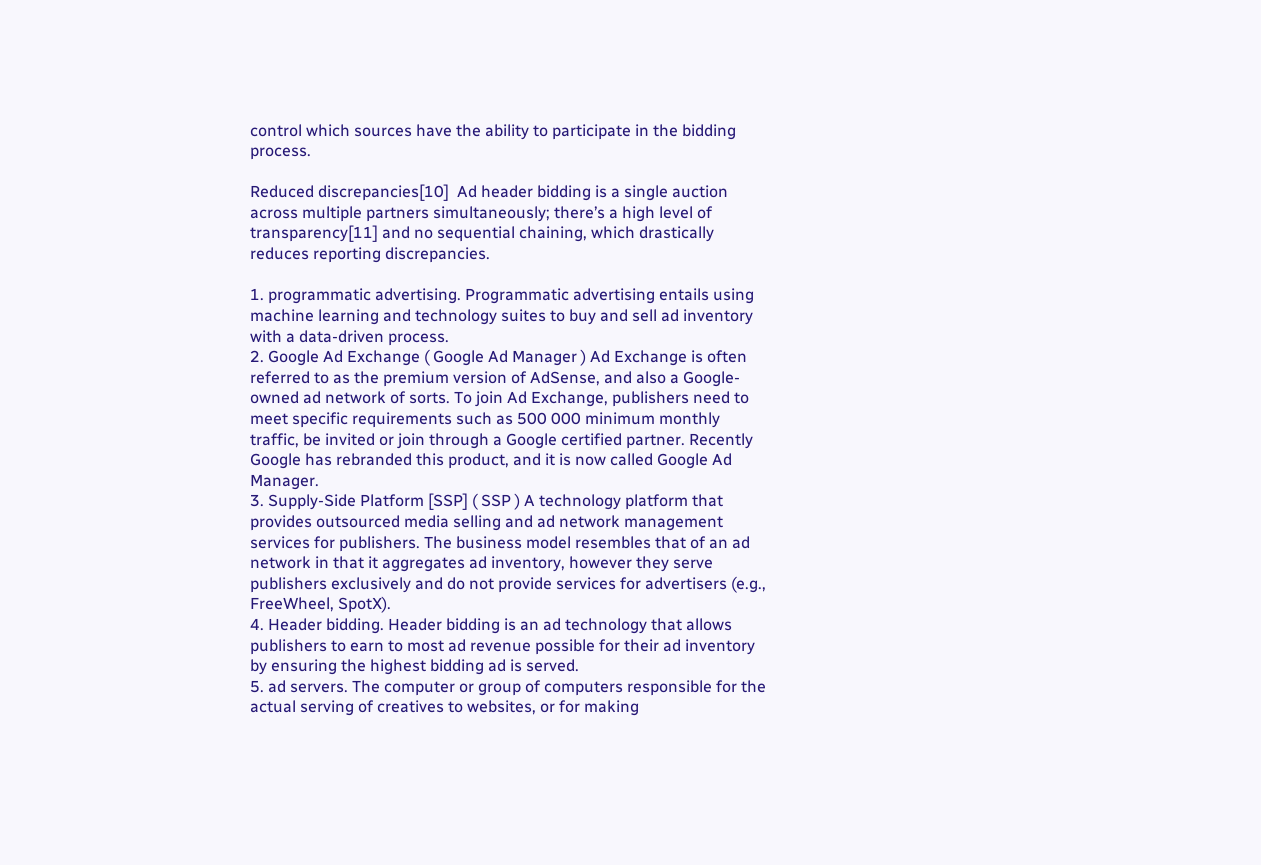control which sources have the ability to participate in the bidding process.

Reduced discrepancies[10]  Ad header bidding is a single auction across multiple partners simultaneously; there’s a high level of transparency[11] and no sequential chaining, which drastically reduces reporting discrepancies.

1. programmatic advertising. Programmatic advertising entails using machine learning and technology suites to buy and sell ad inventory with a data-driven process.
2. Google Ad Exchange ( Google Ad Manager ) Ad Exchange is often referred to as the premium version of AdSense, and also a Google-owned ad network of sorts. To join Ad Exchange, publishers need to meet specific requirements such as 500 000 minimum monthly traffic, be invited or join through a Google certified partner. Recently Google has rebranded this product, and it is now called Google Ad Manager.
3. Supply-Side Platform [SSP] ( SSP ) A technology platform that provides outsourced media selling and ad network management services for publishers. The business model resembles that of an ad network in that it aggregates ad inventory, however they serve publishers exclusively and do not provide services for advertisers (e.g., FreeWheel, SpotX).
4. Header bidding. Header bidding is an ad technology that allows publishers to earn to most ad revenue possible for their ad inventory by ensuring the highest bidding ad is served.
5. ad servers. The computer or group of computers responsible for the actual serving of creatives to websites, or for making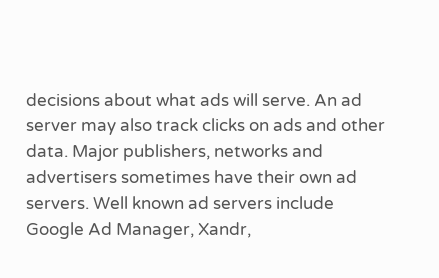decisions about what ads will serve. An ad server may also track clicks on ads and other data. Major publishers, networks and advertisers sometimes have their own ad servers. Well known ad servers include Google Ad Manager, Xandr,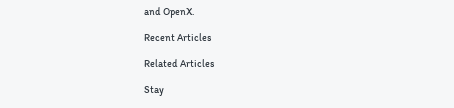and OpenX.

Recent Articles

Related Articles

Stay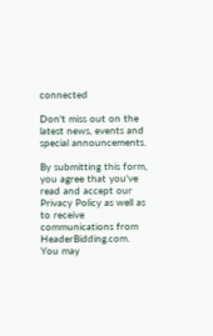connected

Don't miss out on the latest news, events and special announcements.

By submitting this form, you agree that you've read and accept our Privacy Policy as well as to receive communications from HeaderBidding.com. You may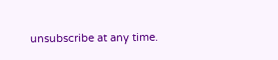unsubscribe at any time.